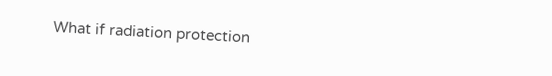What if radiation protection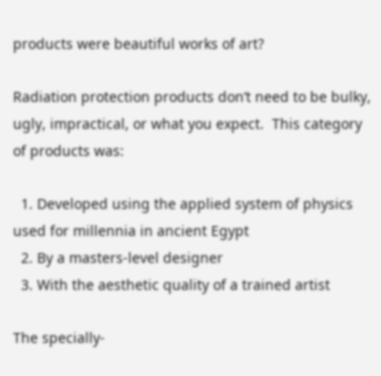products were beautiful works of art?

Radiation protection products don’t need to be bulky, ugly, impractical, or what you expect.  This category of products was:

  1. Developed using the applied system of physics used for millennia in ancient Egypt
  2. By a masters-level designer
  3. With the aesthetic quality of a trained artist

The specially-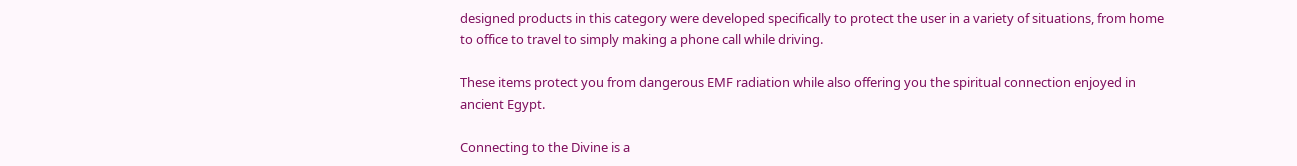designed products in this category were developed specifically to protect the user in a variety of situations, from home to office to travel to simply making a phone call while driving.

These items protect you from dangerous EMF radiation while also offering you the spiritual connection enjoyed in ancient Egypt.

Connecting to the Divine is a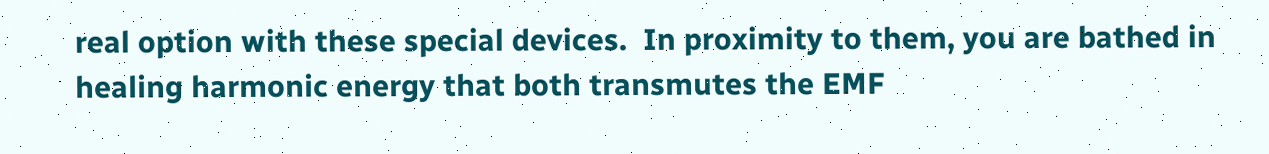real option with these special devices.  In proximity to them, you are bathed in healing harmonic energy that both transmutes the EMF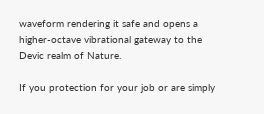waveform rendering it safe and opens a higher-octave vibrational gateway to the Devic realm of Nature.

If you protection for your job or are simply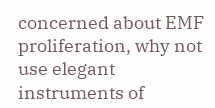concerned about EMF proliferation, why not use elegant instruments of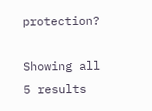protection?

Showing all 5 results